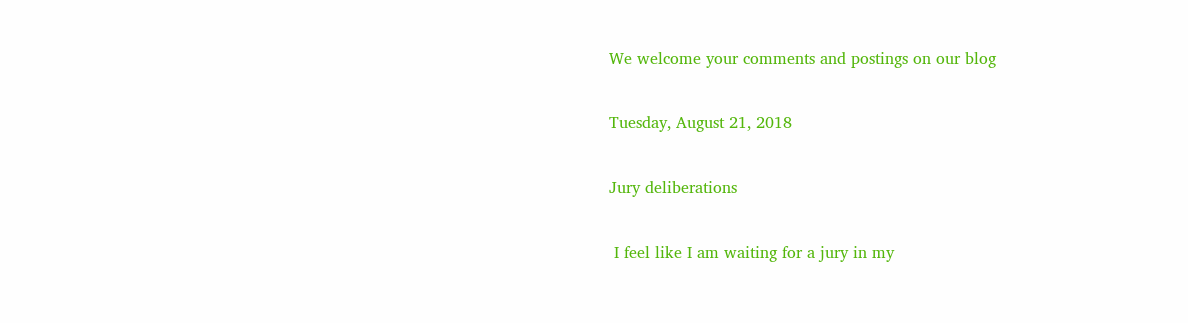We welcome your comments and postings on our blog

Tuesday, August 21, 2018

Jury deliberations

 I feel like I am waiting for a jury in my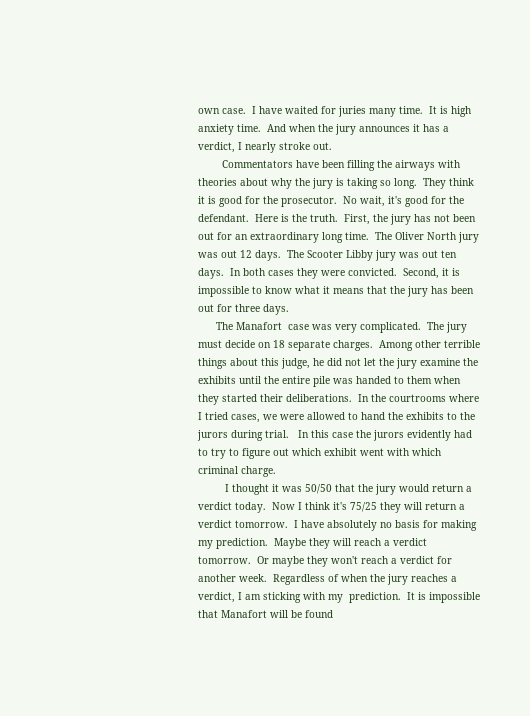own case.  I have waited for juries many time.  It is high anxiety time.  And when the jury announces it has a verdict, I nearly stroke out.
        Commentators have been filling the airways with theories about why the jury is taking so long.  They think it is good for the prosecutor.  No wait, it's good for the defendant.  Here is the truth.  First, the jury has not been out for an extraordinary long time.  The Oliver North jury was out 12 days.  The Scooter Libby jury was out ten days.  In both cases they were convicted.  Second, it is impossible to know what it means that the jury has been out for three days.
      The Manafort  case was very complicated.  The jury must decide on 18 separate charges.  Among other terrible things about this judge, he did not let the jury examine the exhibits until the entire pile was handed to them when they started their deliberations.  In the courtrooms where I tried cases, we were allowed to hand the exhibits to the  jurors during trial.   In this case the jurors evidently had to try to figure out which exhibit went with which criminal charge.
         I thought it was 50/50 that the jury would return a verdict today.  Now I think it's 75/25 they will return a verdict tomorrow.  I have absolutely no basis for making my prediction.  Maybe they will reach a verdict tomorrow.  Or maybe they won't reach a verdict for another week.  Regardless of when the jury reaches a verdict, I am sticking with my  prediction.  It is impossible that Manafort will be found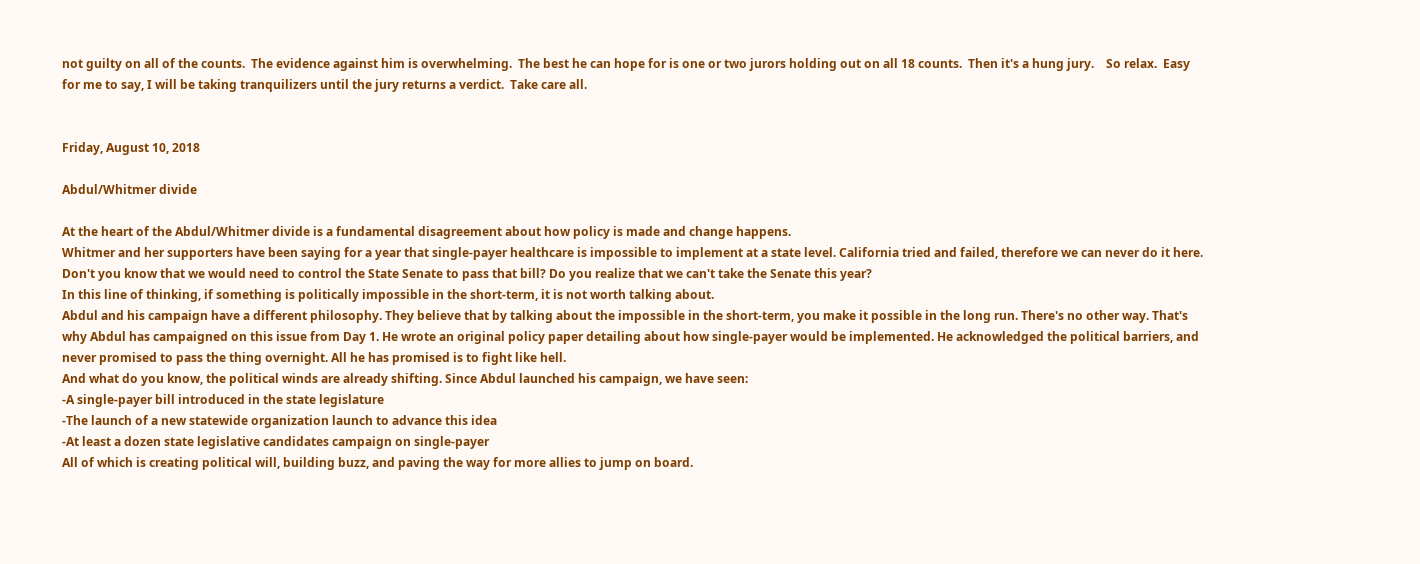not guilty on all of the counts.  The evidence against him is overwhelming.  The best he can hope for is one or two jurors holding out on all 18 counts.  Then it's a hung jury.    So relax.  Easy for me to say, I will be taking tranquilizers until the jury returns a verdict.  Take care all.


Friday, August 10, 2018

Abdul/Whitmer divide

At the heart of the Abdul/Whitmer divide is a fundamental disagreement about how policy is made and change happens.
Whitmer and her supporters have been saying for a year that single-payer healthcare is impossible to implement at a state level. California tried and failed, therefore we can never do it here. Don't you know that we would need to control the State Senate to pass that bill? Do you realize that we can't take the Senate this year?
In this line of thinking, if something is politically impossible in the short-term, it is not worth talking about.
Abdul and his campaign have a different philosophy. They believe that by talking about the impossible in the short-term, you make it possible in the long run. There's no other way. That's why Abdul has campaigned on this issue from Day 1. He wrote an original policy paper detailing about how single-payer would be implemented. He acknowledged the political barriers, and never promised to pass the thing overnight. All he has promised is to fight like hell.
And what do you know, the political winds are already shifting. Since Abdul launched his campaign, we have seen:
-A single-payer bill introduced in the state legislature
-The launch of a new statewide organization launch to advance this idea
-At least a dozen state legislative candidates campaign on single-payer
All of which is creating political will, building buzz, and paving the way for more allies to jump on board.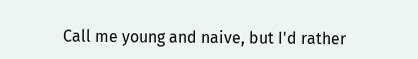Call me young and naive, but I'd rather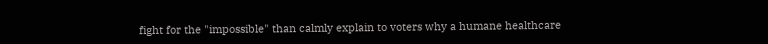fight for the "impossible" than calmly explain to voters why a humane healthcare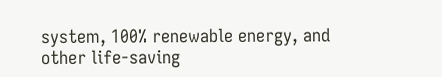system, 100% renewable energy, and other life-saving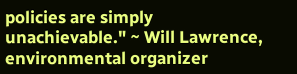policies are simply unachievable." ~ Will Lawrence, environmental organizer